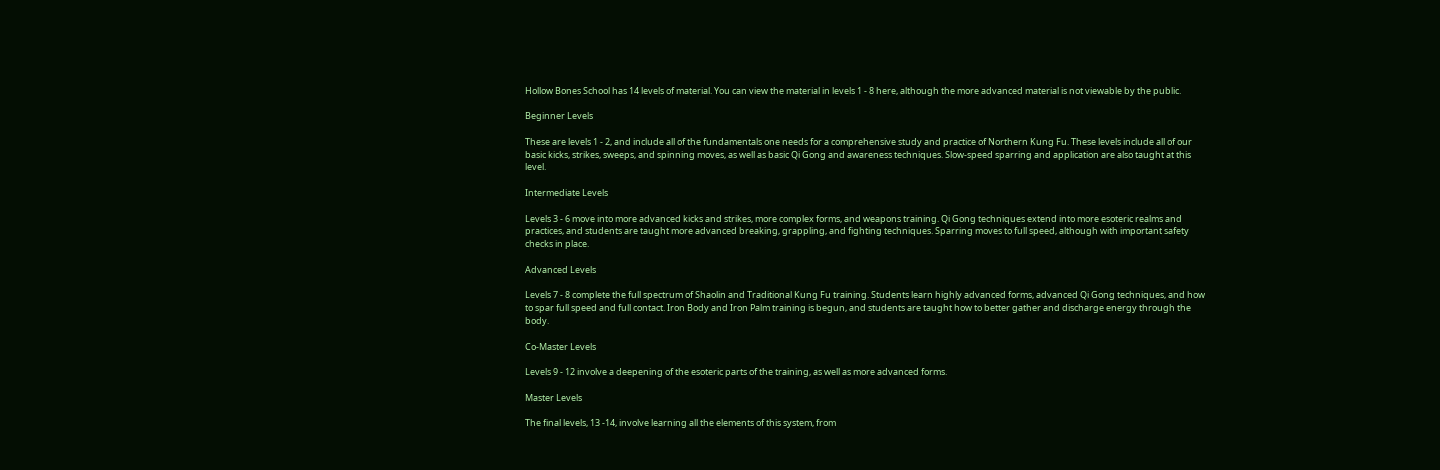Hollow Bones School has 14 levels of material. You can view the material in levels 1 - 8 here, although the more advanced material is not viewable by the public.

Beginner Levels

These are levels 1 - 2, and include all of the fundamentals one needs for a comprehensive study and practice of Northern Kung Fu. These levels include all of our basic kicks, strikes, sweeps, and spinning moves, as well as basic Qi Gong and awareness techniques. Slow-speed sparring and application are also taught at this level.

Intermediate Levels

Levels 3 - 6 move into more advanced kicks and strikes, more complex forms, and weapons training. Qi Gong techniques extend into more esoteric realms and practices, and students are taught more advanced breaking, grappling, and fighting techniques. Sparring moves to full speed, although with important safety checks in place.

Advanced Levels

Levels 7 - 8 complete the full spectrum of Shaolin and Traditional Kung Fu training. Students learn highly advanced forms, advanced Qi Gong techniques, and how to spar full speed and full contact. Iron Body and Iron Palm training is begun, and students are taught how to better gather and discharge energy through the body.

Co-Master Levels

Levels 9 - 12 involve a deepening of the esoteric parts of the training, as well as more advanced forms.

Master Levels

The final levels, 13 -14, involve learning all the elements of this system, from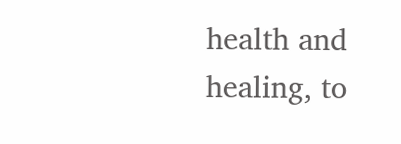health and healing, to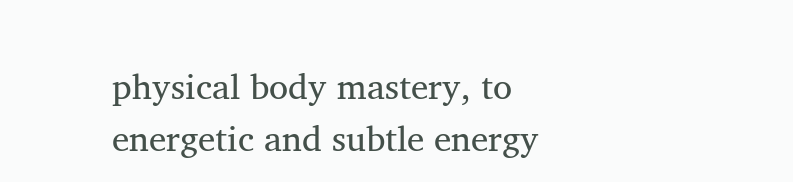physical body mastery, to energetic and subtle energy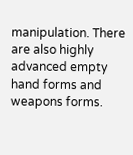manipulation. There are also highly advanced empty hand forms and weapons forms.